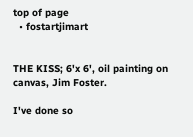top of page
  • fostartjimart


THE KISS; 6'x 6', oil painting on canvas, Jim Foster.

I've done so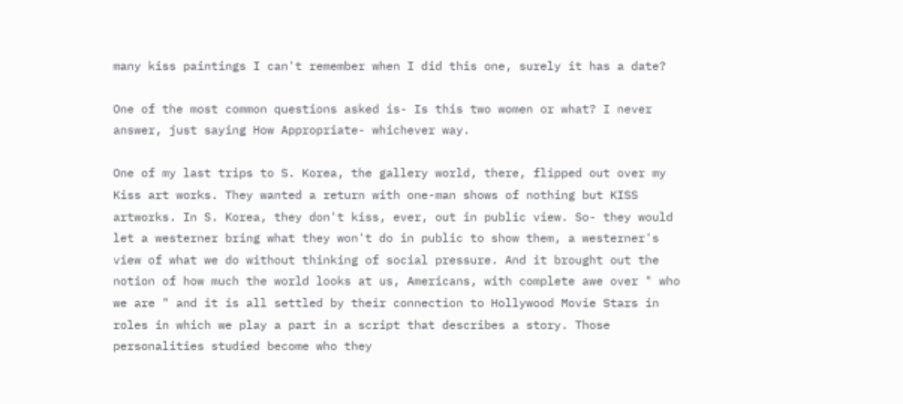many kiss paintings I can't remember when I did this one, surely it has a date?

One of the most common questions asked is- Is this two women or what? I never answer, just saying How Appropriate- whichever way.

One of my last trips to S. Korea, the gallery world, there, flipped out over my Kiss art works. They wanted a return with one-man shows of nothing but KISS artworks. In S. Korea, they don't kiss, ever, out in public view. So- they would let a westerner bring what they won't do in public to show them, a westerner's view of what we do without thinking of social pressure. And it brought out the notion of how much the world looks at us, Americans, with complete awe over " who we are " and it is all settled by their connection to Hollywood Movie Stars in roles in which we play a part in a script that describes a story. Those personalities studied become who they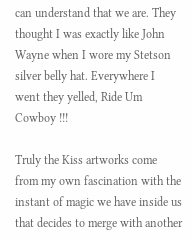can understand that we are. They thought I was exactly like John Wayne when I wore my Stetson silver belly hat. Everywhere I went they yelled, Ride Um Cowboy !!!

Truly the Kiss artworks come from my own fascination with the instant of magic we have inside us that decides to merge with another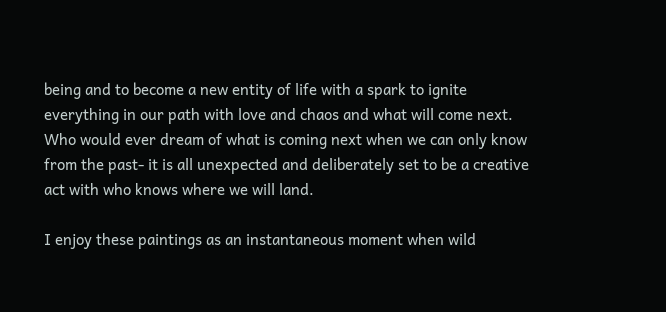being and to become a new entity of life with a spark to ignite everything in our path with love and chaos and what will come next. Who would ever dream of what is coming next when we can only know from the past- it is all unexpected and deliberately set to be a creative act with who knows where we will land.

I enjoy these paintings as an instantaneous moment when wild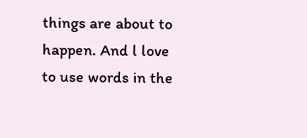things are about to happen. And l love to use words in the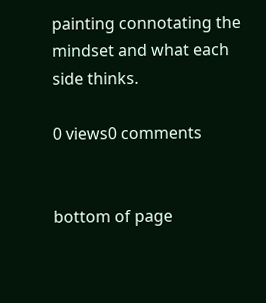painting connotating the mindset and what each side thinks.

0 views0 comments


bottom of page